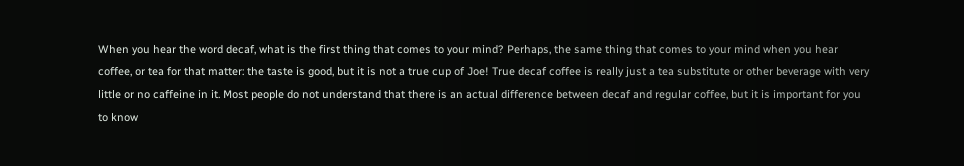When you hear the word decaf, what is the first thing that comes to your mind? Perhaps, the same thing that comes to your mind when you hear coffee, or tea for that matter: the taste is good, but it is not a true cup of Joe! True decaf coffee is really just a tea substitute or other beverage with very little or no caffeine in it. Most people do not understand that there is an actual difference between decaf and regular coffee, but it is important for you to know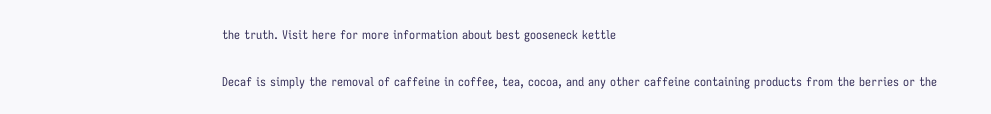the truth. Visit here for more information about best gooseneck kettle

Decaf is simply the removal of caffeine in coffee, tea, cocoa, and any other caffeine containing products from the berries or the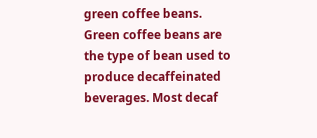green coffee beans. Green coffee beans are the type of bean used to produce decaffeinated beverages. Most decaf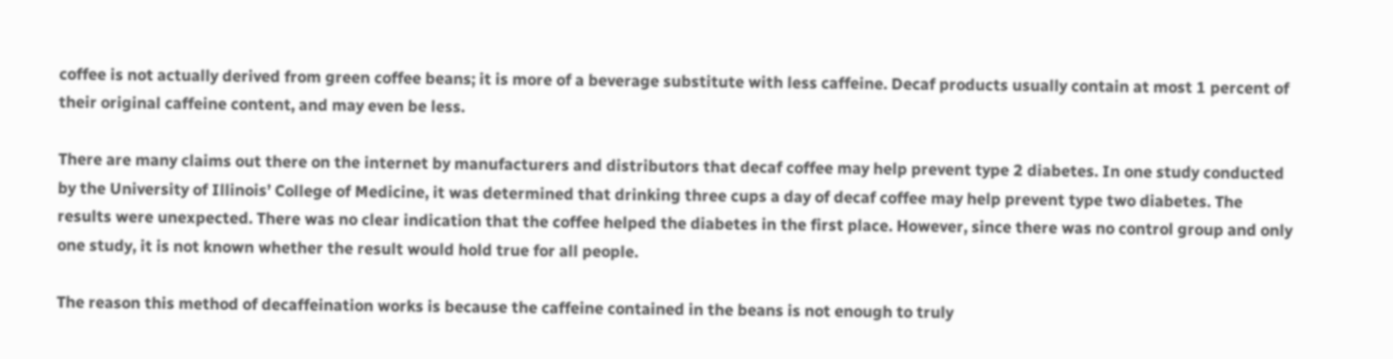coffee is not actually derived from green coffee beans; it is more of a beverage substitute with less caffeine. Decaf products usually contain at most 1 percent of their original caffeine content, and may even be less.

There are many claims out there on the internet by manufacturers and distributors that decaf coffee may help prevent type 2 diabetes. In one study conducted by the University of Illinois’ College of Medicine, it was determined that drinking three cups a day of decaf coffee may help prevent type two diabetes. The results were unexpected. There was no clear indication that the coffee helped the diabetes in the first place. However, since there was no control group and only one study, it is not known whether the result would hold true for all people.

The reason this method of decaffeination works is because the caffeine contained in the beans is not enough to truly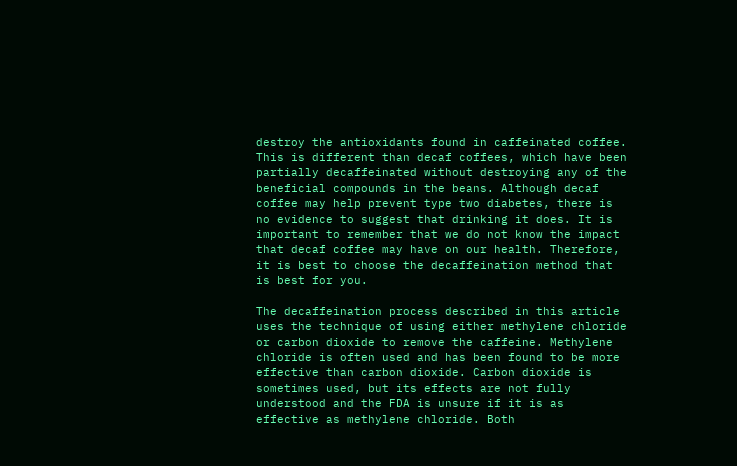destroy the antioxidants found in caffeinated coffee. This is different than decaf coffees, which have been partially decaffeinated without destroying any of the beneficial compounds in the beans. Although decaf coffee may help prevent type two diabetes, there is no evidence to suggest that drinking it does. It is important to remember that we do not know the impact that decaf coffee may have on our health. Therefore, it is best to choose the decaffeination method that is best for you.

The decaffeination process described in this article uses the technique of using either methylene chloride or carbon dioxide to remove the caffeine. Methylene chloride is often used and has been found to be more effective than carbon dioxide. Carbon dioxide is sometimes used, but its effects are not fully understood and the FDA is unsure if it is as effective as methylene chloride. Both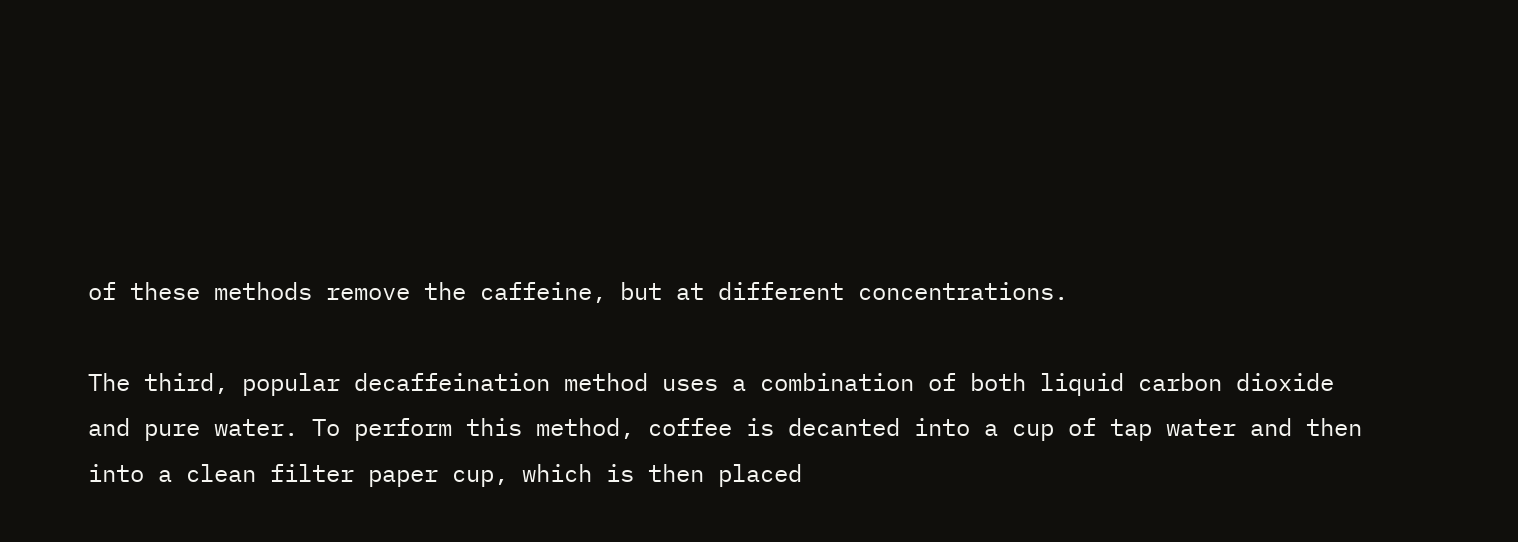of these methods remove the caffeine, but at different concentrations.

The third, popular decaffeination method uses a combination of both liquid carbon dioxide and pure water. To perform this method, coffee is decanted into a cup of tap water and then into a clean filter paper cup, which is then placed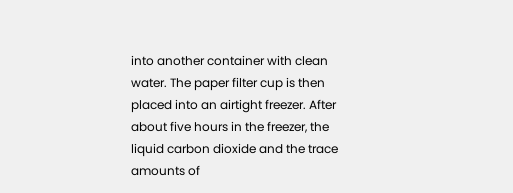into another container with clean water. The paper filter cup is then placed into an airtight freezer. After about five hours in the freezer, the liquid carbon dioxide and the trace amounts of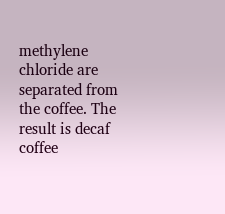methylene chloride are separated from the coffee. The result is decaf coffee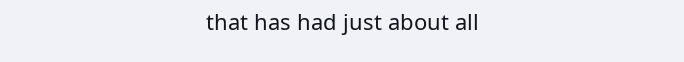that has had just about all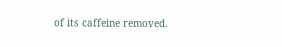of its caffeine removed.